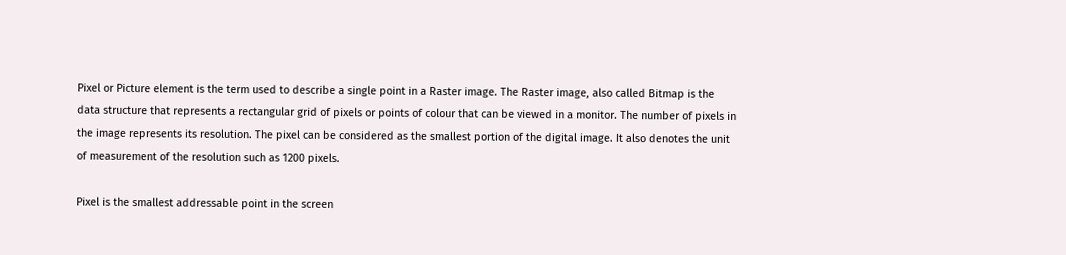Pixel or Picture element is the term used to describe a single point in a Raster image. The Raster image, also called Bitmap is the data structure that represents a rectangular grid of pixels or points of colour that can be viewed in a monitor. The number of pixels in the image represents its resolution. The pixel can be considered as the smallest portion of the digital image. It also denotes the unit of measurement of the resolution such as 1200 pixels.

Pixel is the smallest addressable point in the screen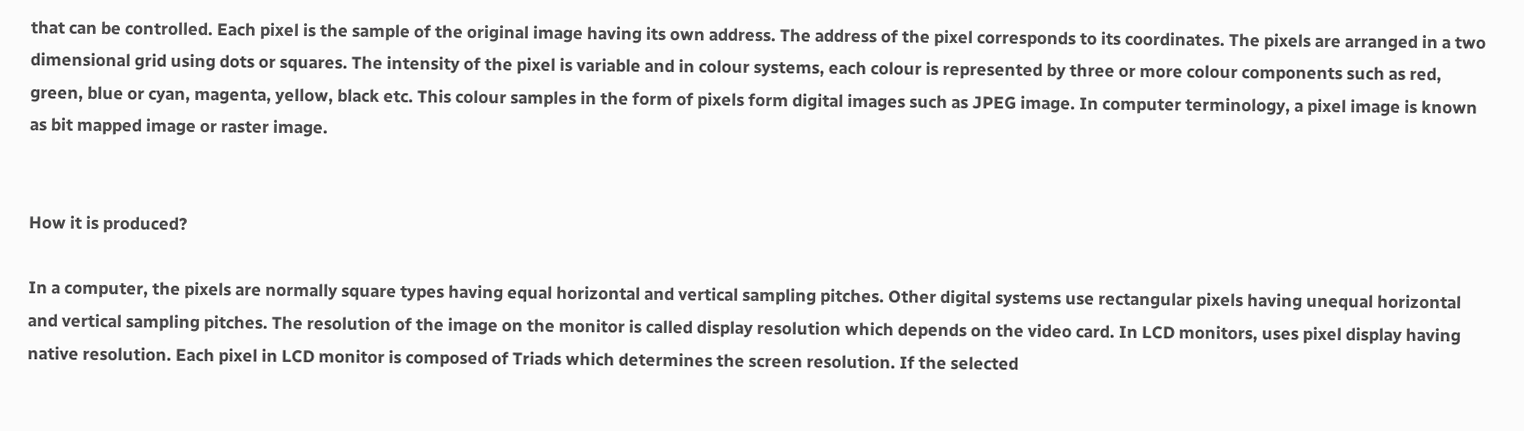that can be controlled. Each pixel is the sample of the original image having its own address. The address of the pixel corresponds to its coordinates. The pixels are arranged in a two dimensional grid using dots or squares. The intensity of the pixel is variable and in colour systems, each colour is represented by three or more colour components such as red, green, blue or cyan, magenta, yellow, black etc. This colour samples in the form of pixels form digital images such as JPEG image. In computer terminology, a pixel image is known as bit mapped image or raster image.


How it is produced?

In a computer, the pixels are normally square types having equal horizontal and vertical sampling pitches. Other digital systems use rectangular pixels having unequal horizontal and vertical sampling pitches. The resolution of the image on the monitor is called display resolution which depends on the video card. In LCD monitors, uses pixel display having native resolution. Each pixel in LCD monitor is composed of Triads which determines the screen resolution. If the selected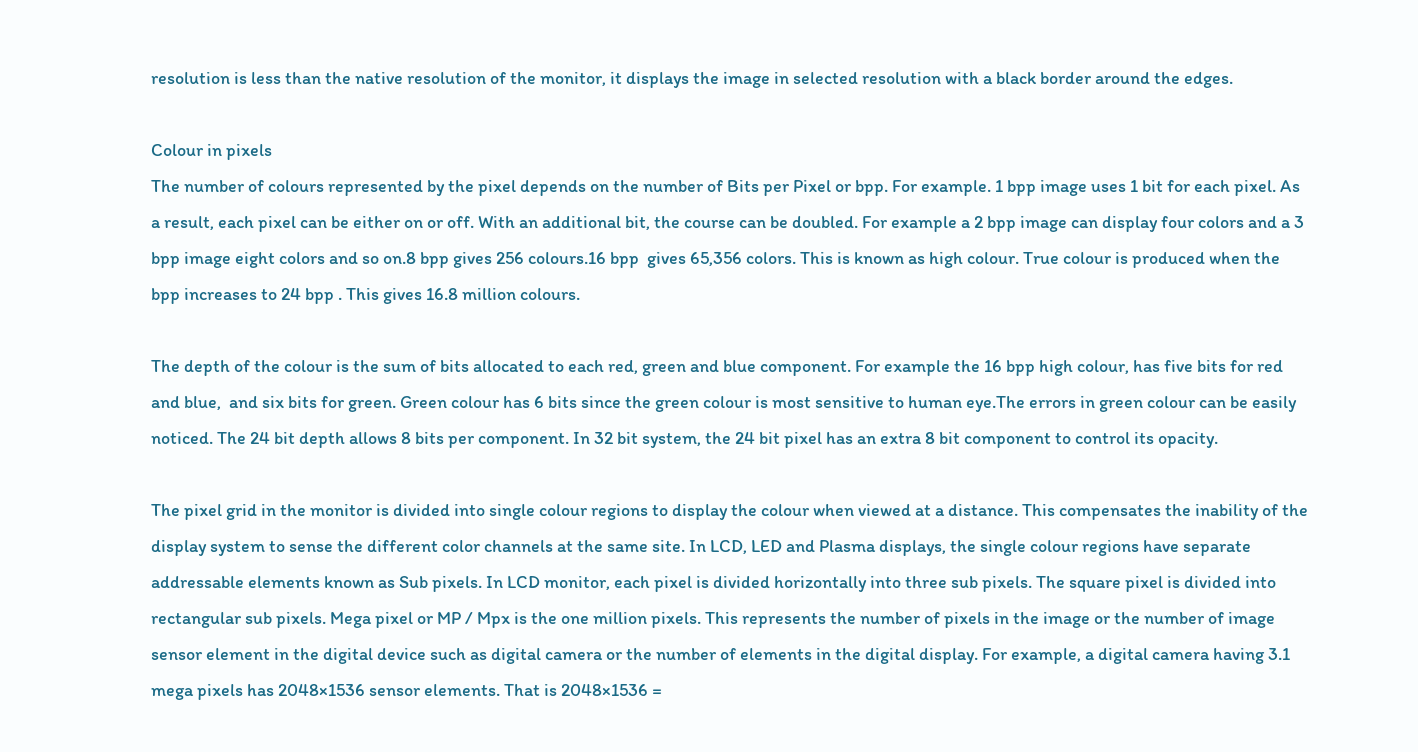resolution is less than the native resolution of the monitor, it displays the image in selected resolution with a black border around the edges.

Colour in pixels
The number of colours represented by the pixel depends on the number of Bits per Pixel or bpp. For example. 1 bpp image uses 1 bit for each pixel. As a result, each pixel can be either on or off. With an additional bit, the course can be doubled. For example a 2 bpp image can display four colors and a 3 bpp image eight colors and so on.8 bpp gives 256 colours.16 bpp  gives 65,356 colors. This is known as high colour. True colour is produced when the bpp increases to 24 bpp . This gives 16.8 million colours.

The depth of the colour is the sum of bits allocated to each red, green and blue component. For example the 16 bpp high colour, has five bits for red and blue,  and six bits for green. Green colour has 6 bits since the green colour is most sensitive to human eye.The errors in green colour can be easily noticed. The 24 bit depth allows 8 bits per component. In 32 bit system, the 24 bit pixel has an extra 8 bit component to control its opacity.

The pixel grid in the monitor is divided into single colour regions to display the colour when viewed at a distance. This compensates the inability of the display system to sense the different color channels at the same site. In LCD, LED and Plasma displays, the single colour regions have separate addressable elements known as Sub pixels. In LCD monitor, each pixel is divided horizontally into three sub pixels. The square pixel is divided into rectangular sub pixels. Mega pixel or MP / Mpx is the one million pixels. This represents the number of pixels in the image or the number of image sensor element in the digital device such as digital camera or the number of elements in the digital display. For example, a digital camera having 3.1 mega pixels has 2048×1536 sensor elements. That is 2048×1536 =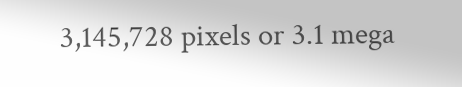3,145,728 pixels or 3.1 mega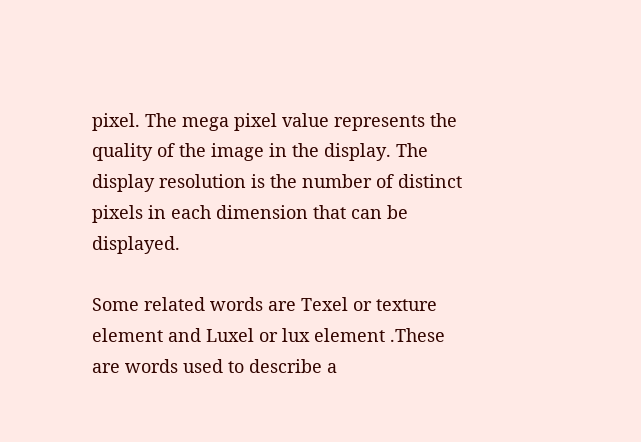pixel. The mega pixel value represents the quality of the image in the display. The display resolution is the number of distinct pixels in each dimension that can be displayed.

Some related words are Texel or texture element and Luxel or lux element .These are words used to describe a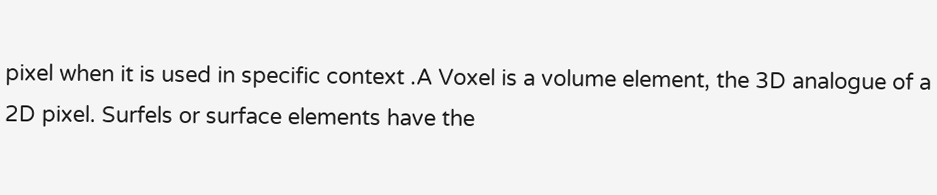pixel when it is used in specific context .A Voxel is a volume element, the 3D analogue of a 2D pixel. Surfels or surface elements have the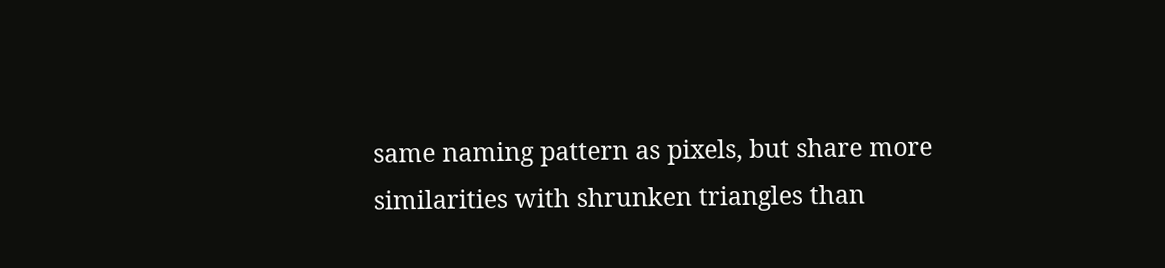same naming pattern as pixels, but share more similarities with shrunken triangles than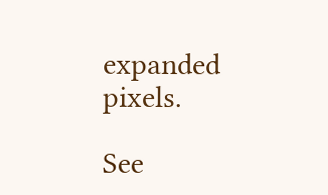expanded pixels.

See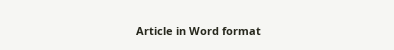Article in Word format